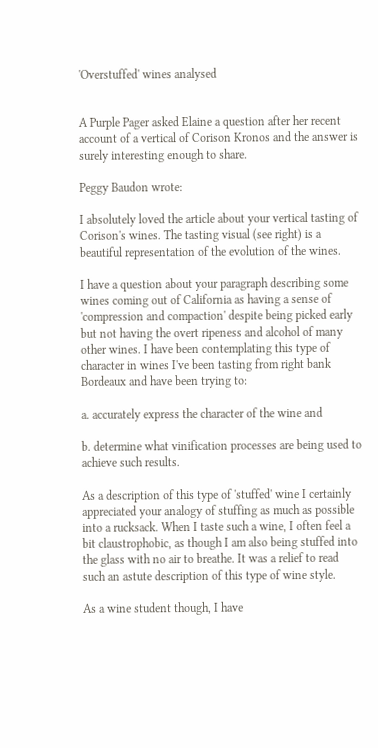'Overstuffed' wines analysed


A Purple Pager asked Elaine a question after her recent account of a vertical of Corison Kronos and the answer is surely interesting enough to share.

Peggy Baudon wrote:

I absolutely loved the article about your vertical tasting of Corison's wines. The tasting visual (see right) is a beautiful representation of the evolution of the wines.

I have a question about your paragraph describing some wines coming out of California as having a sense of 'compression and compaction' despite being picked early but not having the overt ripeness and alcohol of many other wines. I have been contemplating this type of character in wines I've been tasting from right bank Bordeaux and have been trying to:

a. accurately express the character of the wine and

b. determine what vinification processes are being used to achieve such results.

As a description of this type of 'stuffed' wine I certainly appreciated your analogy of stuffing as much as possible into a rucksack. When I taste such a wine, I often feel a bit claustrophobic, as though I am also being stuffed into the glass with no air to breathe. It was a relief to read such an astute description of this type of wine style.

As a wine student though, I have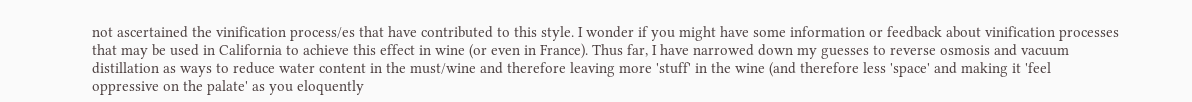not ascertained the vinification process/es that have contributed to this style. I wonder if you might have some information or feedback about vinification processes that may be used in California to achieve this effect in wine (or even in France). Thus far, I have narrowed down my guesses to reverse osmosis and vacuum distillation as ways to reduce water content in the must/wine and therefore leaving more 'stuff' in the wine (and therefore less 'space' and making it 'feel oppressive on the palate' as you eloquently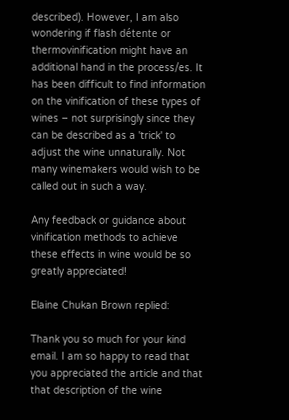described). However, I am also wondering if flash détente or thermovinification might have an additional hand in the process/es. It has been difficult to find information on the vinification of these types of wines – not surprisingly since they can be described as a 'trick' to adjust the wine unnaturally. Not many winemakers would wish to be called out in such a way.

Any feedback or guidance about vinification methods to achieve these effects in wine would be so greatly appreciated!

Elaine Chukan Brown replied:

Thank you so much for your kind email. I am so happy to read that you appreciated the article and that that description of the wine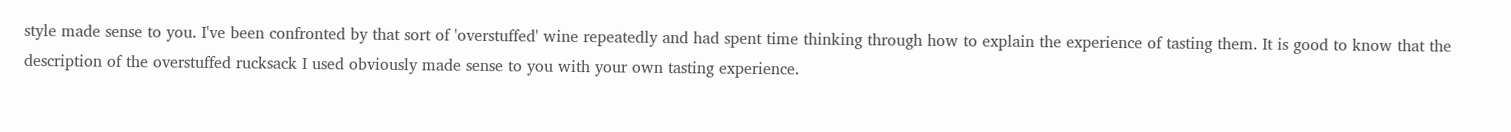style made sense to you. I've been confronted by that sort of 'overstuffed' wine repeatedly and had spent time thinking through how to explain the experience of tasting them. It is good to know that the description of the overstuffed rucksack I used obviously made sense to you with your own tasting experience.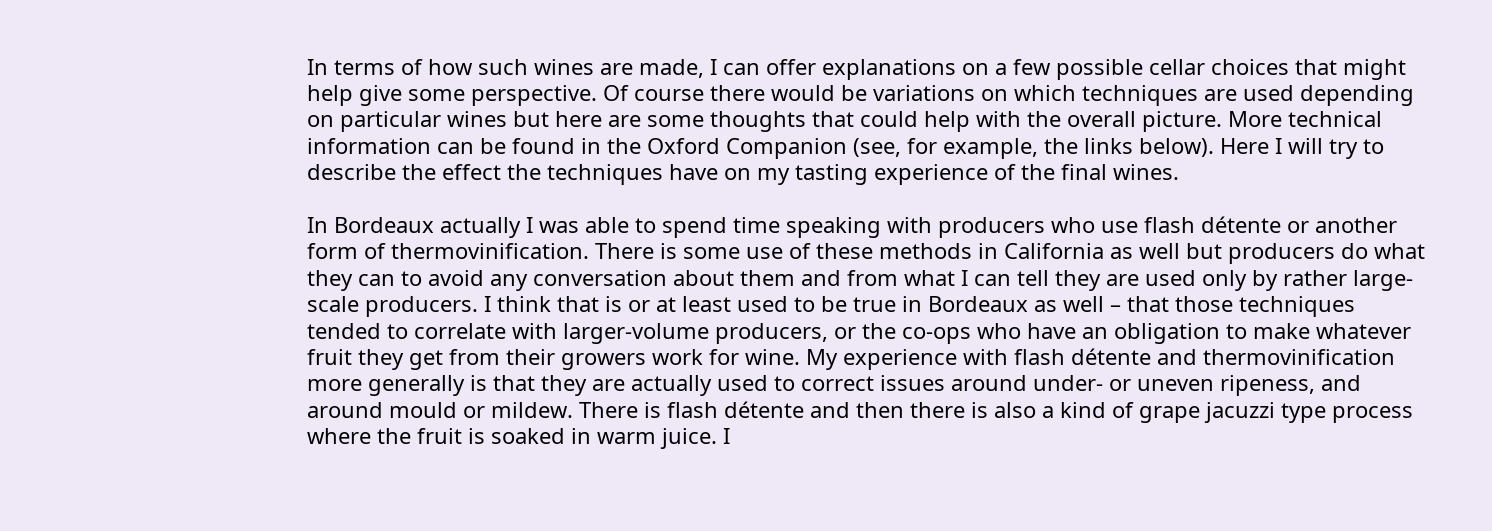In terms of how such wines are made, I can offer explanations on a few possible cellar choices that might help give some perspective. Of course there would be variations on which techniques are used depending on particular wines but here are some thoughts that could help with the overall picture. More technical information can be found in the Oxford Companion (see, for example, the links below). Here I will try to describe the effect the techniques have on my tasting experience of the final wines.

In Bordeaux actually I was able to spend time speaking with producers who use flash détente or another form of thermovinification. There is some use of these methods in California as well but producers do what they can to avoid any conversation about them and from what I can tell they are used only by rather large-scale producers. I think that is or at least used to be true in Bordeaux as well – that those techniques tended to correlate with larger-volume producers, or the co-ops who have an obligation to make whatever fruit they get from their growers work for wine. My experience with flash détente and thermovinification more generally is that they are actually used to correct issues around under- or uneven ripeness, and around mould or mildew. There is flash détente and then there is also a kind of grape jacuzzi type process where the fruit is soaked in warm juice. I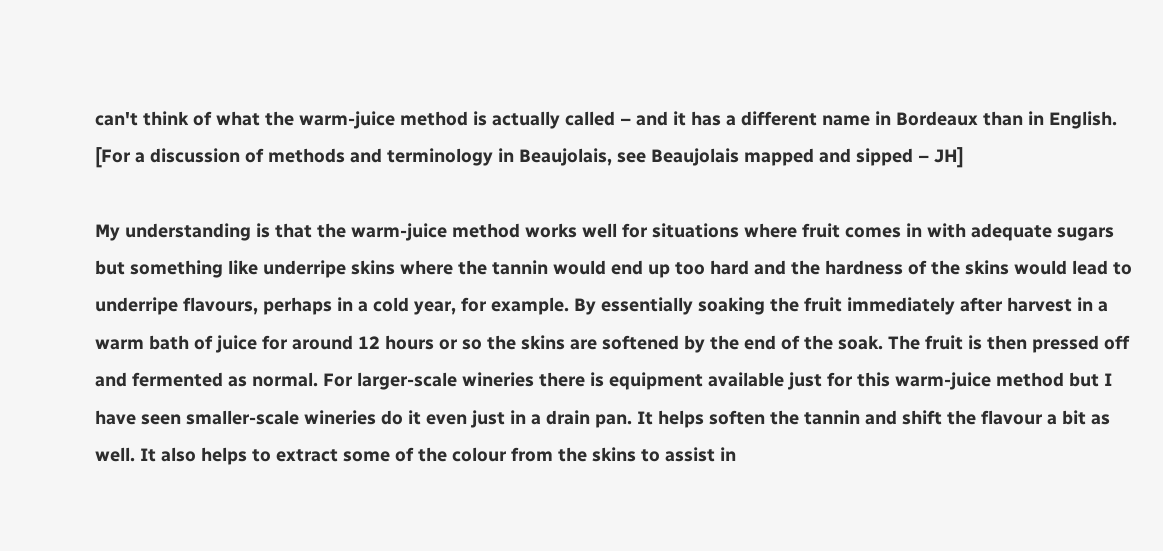can't think of what the warm-juice method is actually called – and it has a different name in Bordeaux than in English. [For a discussion of methods and terminology in Beaujolais, see Beaujolais mapped and sipped – JH]

My understanding is that the warm-juice method works well for situations where fruit comes in with adequate sugars but something like underripe skins where the tannin would end up too hard and the hardness of the skins would lead to underripe flavours, perhaps in a cold year, for example. By essentially soaking the fruit immediately after harvest in a warm bath of juice for around 12 hours or so the skins are softened by the end of the soak. The fruit is then pressed off and fermented as normal. For larger-scale wineries there is equipment available just for this warm-juice method but I have seen smaller-scale wineries do it even just in a drain pan. It helps soften the tannin and shift the flavour a bit as well. It also helps to extract some of the colour from the skins to assist in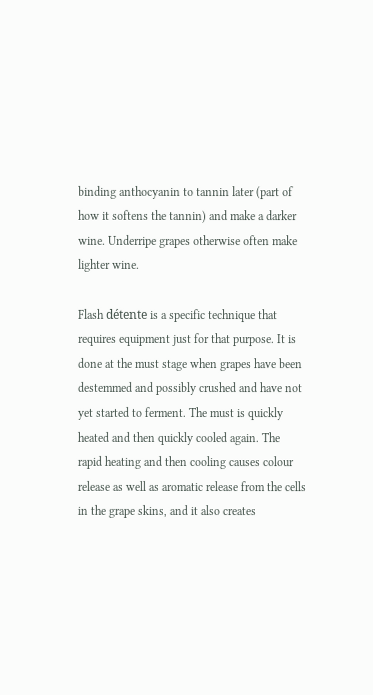binding anthocyanin to tannin later (part of how it softens the tannin) and make a darker wine. Underripe grapes otherwise often make lighter wine.

Flash détente is a specific technique that requires equipment just for that purpose. It is done at the must stage when grapes have been destemmed and possibly crushed and have not yet started to ferment. The must is quickly heated and then quickly cooled again. The rapid heating and then cooling causes colour release as well as aromatic release from the cells in the grape skins, and it also creates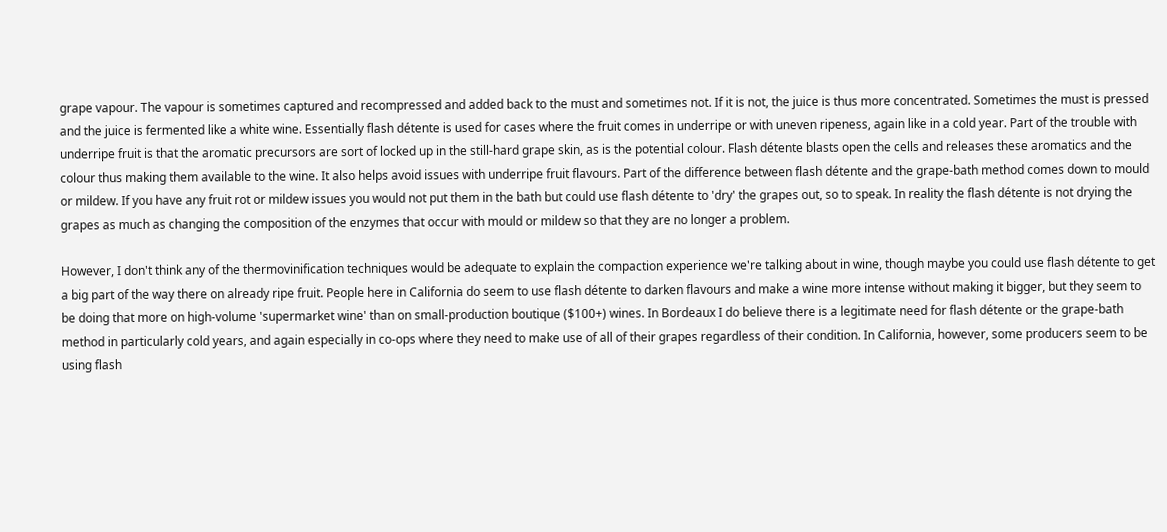grape vapour. The vapour is sometimes captured and recompressed and added back to the must and sometimes not. If it is not, the juice is thus more concentrated. Sometimes the must is pressed and the juice is fermented like a white wine. Essentially flash détente is used for cases where the fruit comes in underripe or with uneven ripeness, again like in a cold year. Part of the trouble with underripe fruit is that the aromatic precursors are sort of locked up in the still-hard grape skin, as is the potential colour. Flash détente blasts open the cells and releases these aromatics and the colour thus making them available to the wine. It also helps avoid issues with underripe fruit flavours. Part of the difference between flash détente and the grape-bath method comes down to mould or mildew. If you have any fruit rot or mildew issues you would not put them in the bath but could use flash détente to 'dry' the grapes out, so to speak. In reality the flash détente is not drying the grapes as much as changing the composition of the enzymes that occur with mould or mildew so that they are no longer a problem.

However, I don't think any of the thermovinification techniques would be adequate to explain the compaction experience we're talking about in wine, though maybe you could use flash détente to get a big part of the way there on already ripe fruit. People here in California do seem to use flash détente to darken flavours and make a wine more intense without making it bigger, but they seem to be doing that more on high-volume 'supermarket wine' than on small-production boutique ($100+) wines. In Bordeaux I do believe there is a legitimate need for flash détente or the grape-bath method in particularly cold years, and again especially in co-ops where they need to make use of all of their grapes regardless of their condition. In California, however, some producers seem to be using flash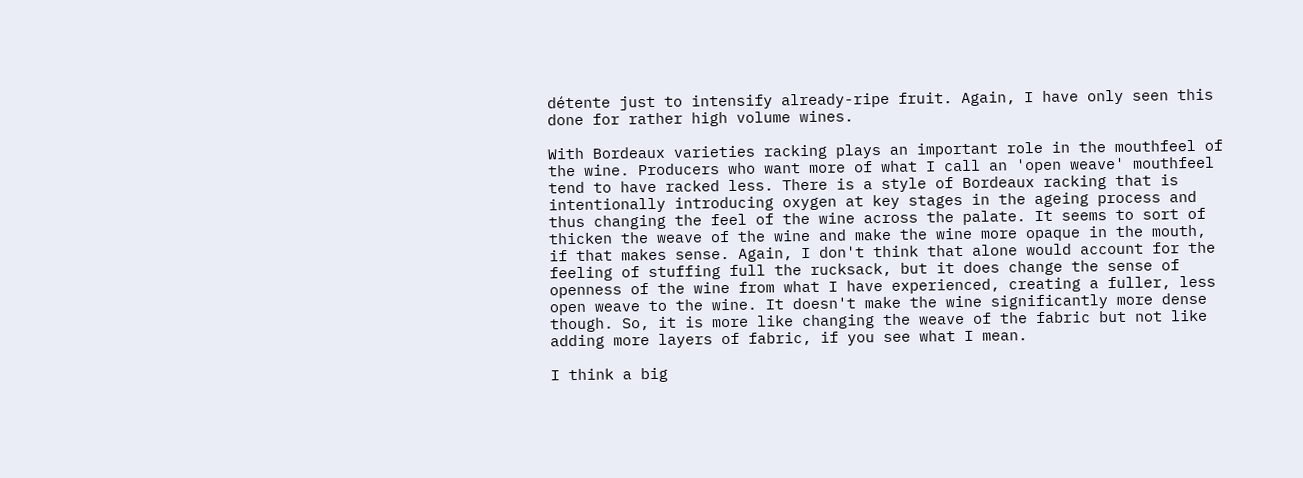détente just to intensify already-ripe fruit. Again, I have only seen this done for rather high volume wines.

With Bordeaux varieties racking plays an important role in the mouthfeel of the wine. Producers who want more of what I call an 'open weave' mouthfeel tend to have racked less. There is a style of Bordeaux racking that is intentionally introducing oxygen at key stages in the ageing process and thus changing the feel of the wine across the palate. It seems to sort of thicken the weave of the wine and make the wine more opaque in the mouth, if that makes sense. Again, I don't think that alone would account for the feeling of stuffing full the rucksack, but it does change the sense of openness of the wine from what I have experienced, creating a fuller, less open weave to the wine. It doesn't make the wine significantly more dense though. So, it is more like changing the weave of the fabric but not like adding more layers of fabric, if you see what I mean.

I think a big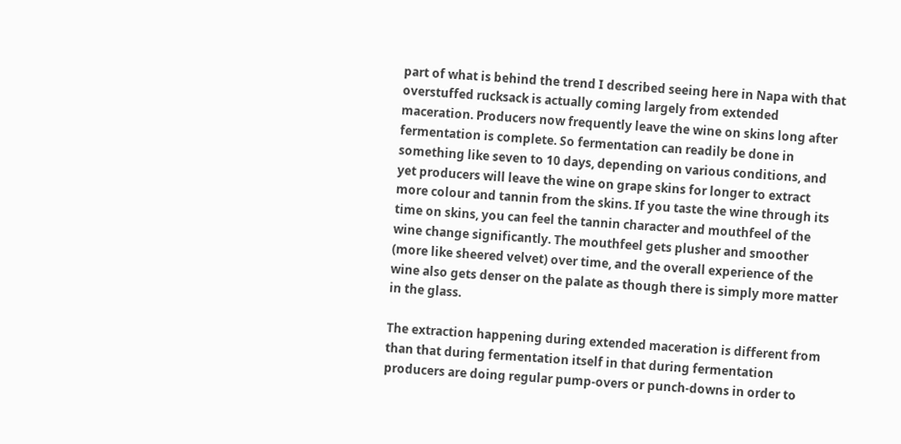part of what is behind the trend I described seeing here in Napa with that overstuffed rucksack is actually coming largely from extended maceration. Producers now frequently leave the wine on skins long after fermentation is complete. So fermentation can readily be done in something like seven to 10 days, depending on various conditions, and yet producers will leave the wine on grape skins for longer to extract more colour and tannin from the skins. If you taste the wine through its time on skins, you can feel the tannin character and mouthfeel of the wine change significantly. The mouthfeel gets plusher and smoother (more like sheered velvet) over time, and the overall experience of the wine also gets denser on the palate as though there is simply more matter in the glass.

The extraction happening during extended maceration is different from than that during fermentation itself in that during fermentation producers are doing regular pump-overs or punch-downs in order to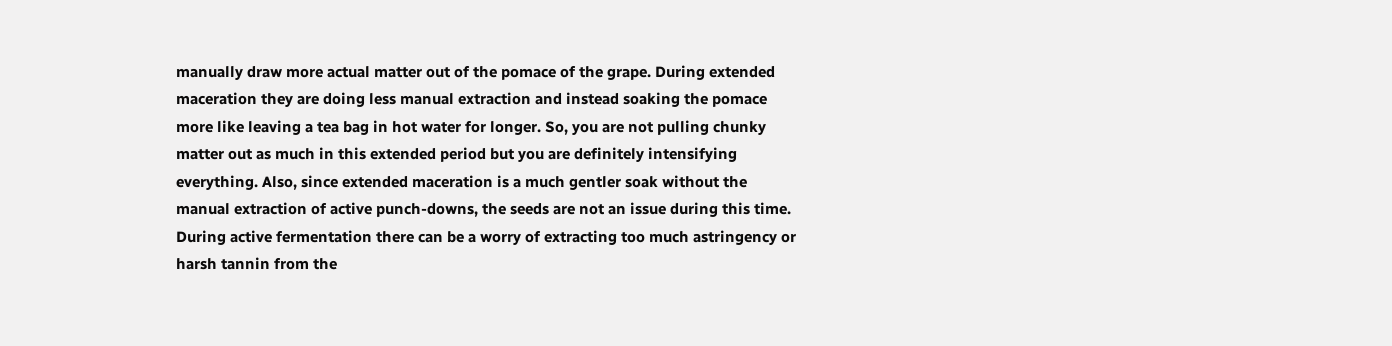manually draw more actual matter out of the pomace of the grape. During extended maceration they are doing less manual extraction and instead soaking the pomace more like leaving a tea bag in hot water for longer. So, you are not pulling chunky matter out as much in this extended period but you are definitely intensifying everything. Also, since extended maceration is a much gentler soak without the manual extraction of active punch-downs, the seeds are not an issue during this time. During active fermentation there can be a worry of extracting too much astringency or harsh tannin from the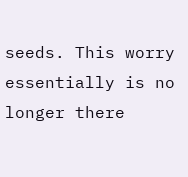seeds. This worry essentially is no longer there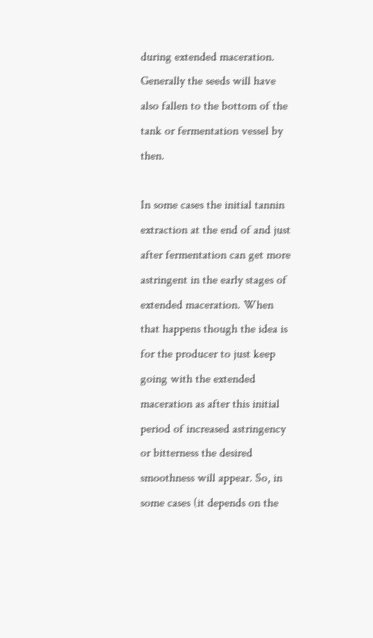during extended maceration. Generally the seeds will have also fallen to the bottom of the tank or fermentation vessel by then.

In some cases the initial tannin extraction at the end of and just after fermentation can get more astringent in the early stages of extended maceration. When that happens though the idea is for the producer to just keep going with the extended maceration as after this initial period of increased astringency or bitterness the desired smoothness will appear. So, in some cases (it depends on the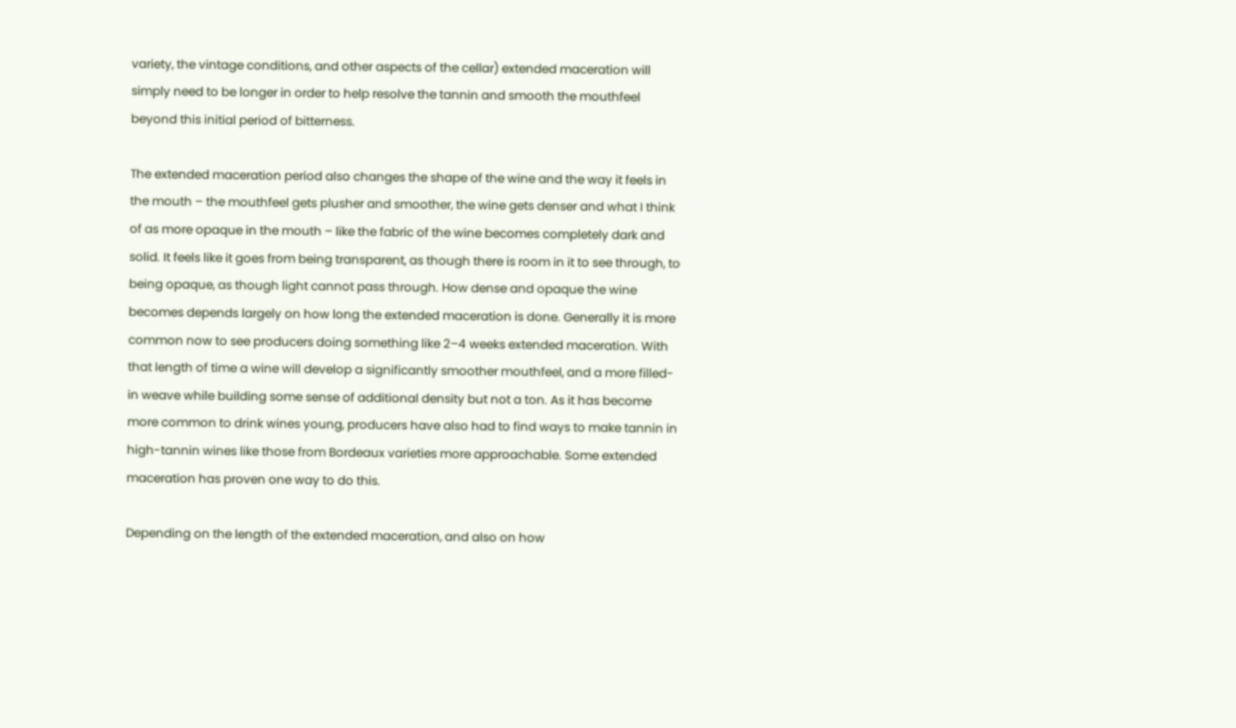variety, the vintage conditions, and other aspects of the cellar) extended maceration will simply need to be longer in order to help resolve the tannin and smooth the mouthfeel beyond this initial period of bitterness.

The extended maceration period also changes the shape of the wine and the way it feels in the mouth – the mouthfeel gets plusher and smoother, the wine gets denser and what I think of as more opaque in the mouth – like the fabric of the wine becomes completely dark and solid. It feels like it goes from being transparent, as though there is room in it to see through, to being opaque, as though light cannot pass through. How dense and opaque the wine becomes depends largely on how long the extended maceration is done. Generally it is more common now to see producers doing something like 2–4 weeks extended maceration. With that length of time a wine will develop a significantly smoother mouthfeel, and a more filled-in weave while building some sense of additional density but not a ton. As it has become more common to drink wines young, producers have also had to find ways to make tannin in high-tannin wines like those from Bordeaux varieties more approachable. Some extended maceration has proven one way to do this.

Depending on the length of the extended maceration, and also on how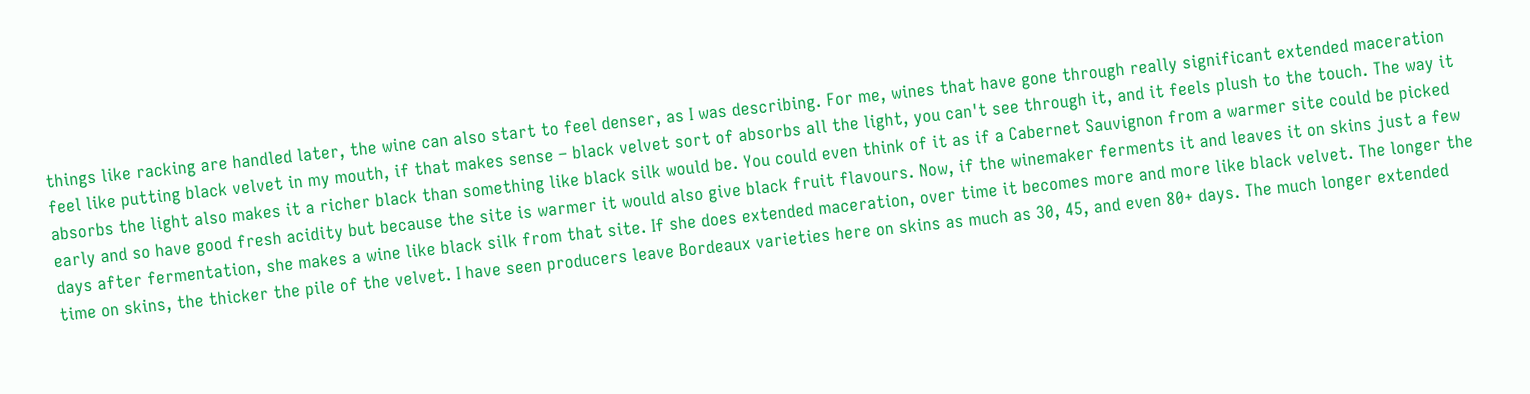things like racking are handled later, the wine can also start to feel denser, as I was describing. For me, wines that have gone through really significant extended maceration feel like putting black velvet in my mouth, if that makes sense – black velvet sort of absorbs all the light, you can't see through it, and it feels plush to the touch. The way it absorbs the light also makes it a richer black than something like black silk would be. You could even think of it as if a Cabernet Sauvignon from a warmer site could be picked early and so have good fresh acidity but because the site is warmer it would also give black fruit flavours. Now, if the winemaker ferments it and leaves it on skins just a few days after fermentation, she makes a wine like black silk from that site. If she does extended maceration, over time it becomes more and more like black velvet. The longer the time on skins, the thicker the pile of the velvet. I have seen producers leave Bordeaux varieties here on skins as much as 30, 45, and even 80+ days. The much longer extended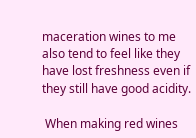maceration wines to me also tend to feel like they have lost freshness even if they still have good acidity.

 When making red wines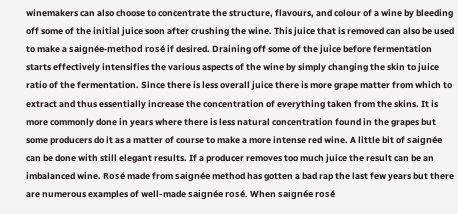winemakers can also choose to concentrate the structure, flavours, and colour of a wine by bleeding off some of the initial juice soon after crushing the wine. This juice that is removed can also be used to make a saignée-method rosé if desired. Draining off some of the juice before fermentation starts effectively intensifies the various aspects of the wine by simply changing the skin to juice ratio of the fermentation. Since there is less overall juice there is more grape matter from which to extract and thus essentially increase the concentration of everything taken from the skins. It is more commonly done in years where there is less natural concentration found in the grapes but some producers do it as a matter of course to make a more intense red wine. A little bit of saignée can be done with still elegant results. If a producer removes too much juice the result can be an imbalanced wine. Rosé made from saignée method has gotten a bad rap the last few years but there are numerous examples of well-made saignée rosé. When saignée rosé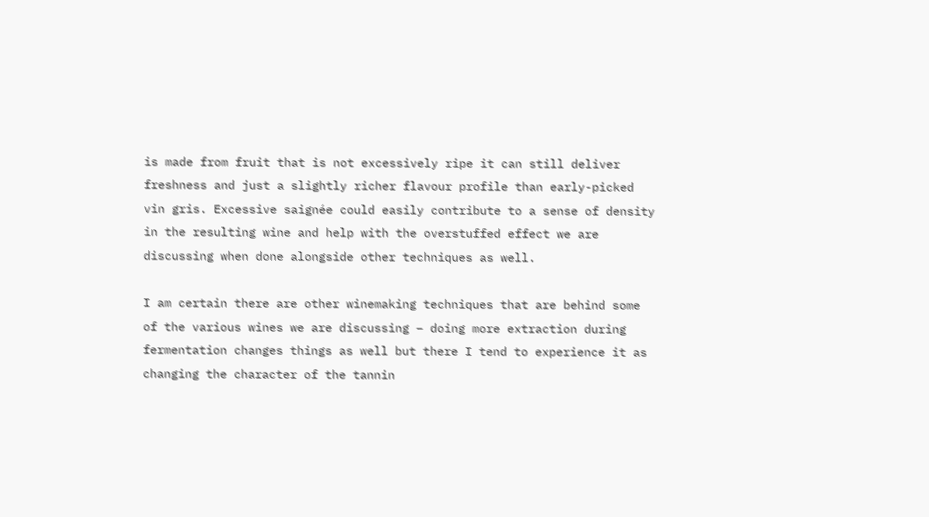is made from fruit that is not excessively ripe it can still deliver freshness and just a slightly richer flavour profile than early-picked vin gris. Excessive saignée could easily contribute to a sense of density in the resulting wine and help with the overstuffed effect we are discussing when done alongside other techniques as well.

I am certain there are other winemaking techniques that are behind some of the various wines we are discussing – doing more extraction during fermentation changes things as well but there I tend to experience it as changing the character of the tannin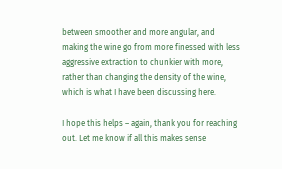between smoother and more angular, and making the wine go from more finessed with less aggressive extraction to chunkier with more, rather than changing the density of the wine, which is what I have been discussing here.

I hope this helps – again, thank you for reaching out. Let me know if all this makes sense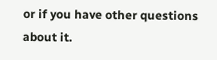or if you have other questions about it.